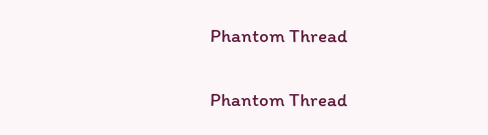Phantom Thread

Phantom Thread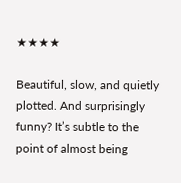★★★★

Beautiful, slow, and quietly plotted. And surprisingly funny? It’s subtle to the point of almost being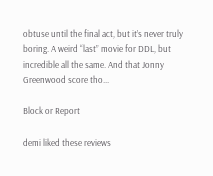obtuse until the final act, but it’s never truly boring. A weird “last” movie for DDL, but incredible all the same. And that Jonny Greenwood score tho...

Block or Report

demi liked these reviews